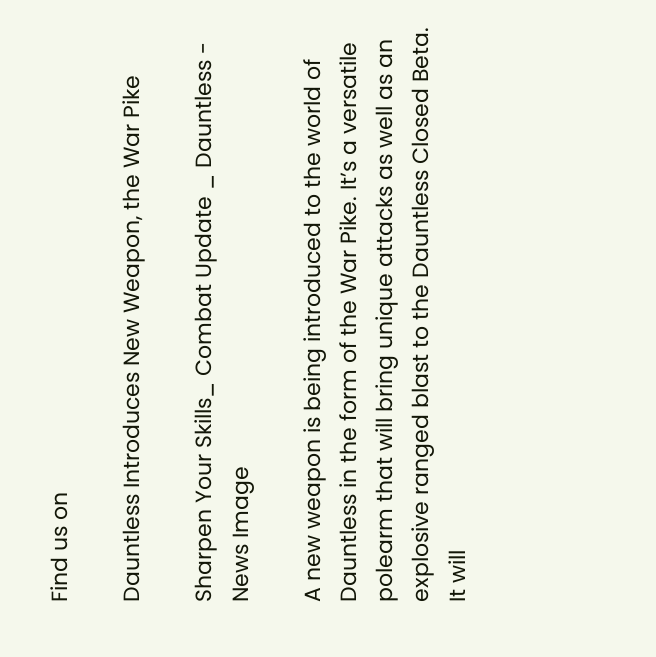Find us on

Dauntless Introduces New Weapon, the War Pike

Sharpen Your Skills_ Combat Update _ Dauntless - News Image

A new weapon is being introduced to the world of Dauntless in the form of the War Pike. It’s a versatile polearm that will bring unique attacks as well as an explosive ranged blast to the Dauntless Closed Beta. It will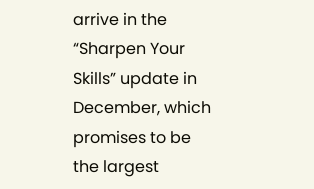arrive in the “Sharpen Your Skills” update in December, which promises to be the largest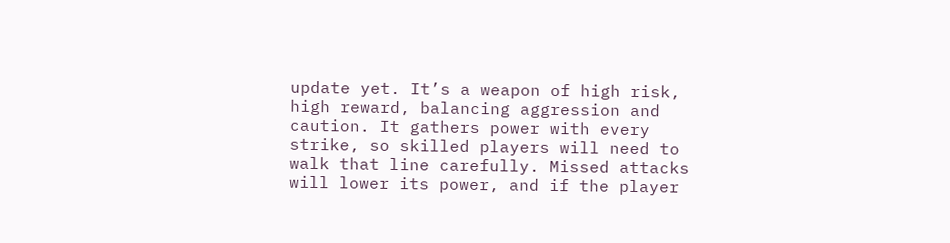update yet. It’s a weapon of high risk, high reward, balancing aggression and caution. It gathers power with every strike, so skilled players will need to walk that line carefully. Missed attacks will lower its power, and if the player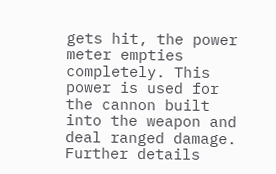gets hit, the power meter empties completely. This power is used for the cannon built into the weapon and deal ranged damage. Further details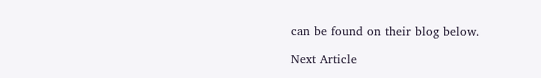can be found on their blog below.

Next Article